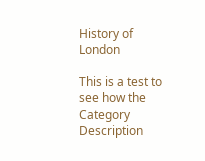History of London

This is a test to see how the Category Description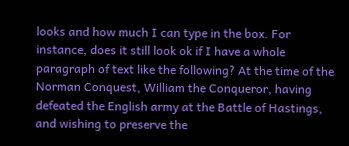looks and how much I can type in the box. For instance, does it still look ok if I have a whole paragraph of text like the following? At the time of the Norman Conquest, William the Conqueror, having defeated the English army at the Battle of Hastings, and wishing to preserve the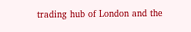trading hub of London and the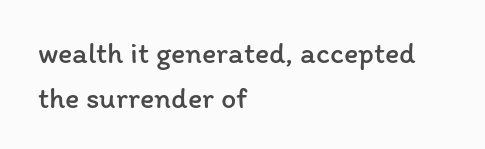wealth it generated, accepted the surrender of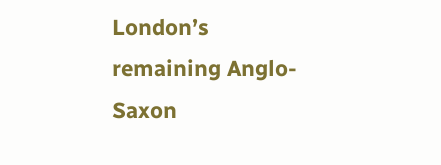London’s remaining Anglo-Saxon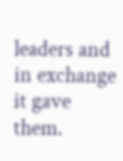leaders and in exchange it gave them.